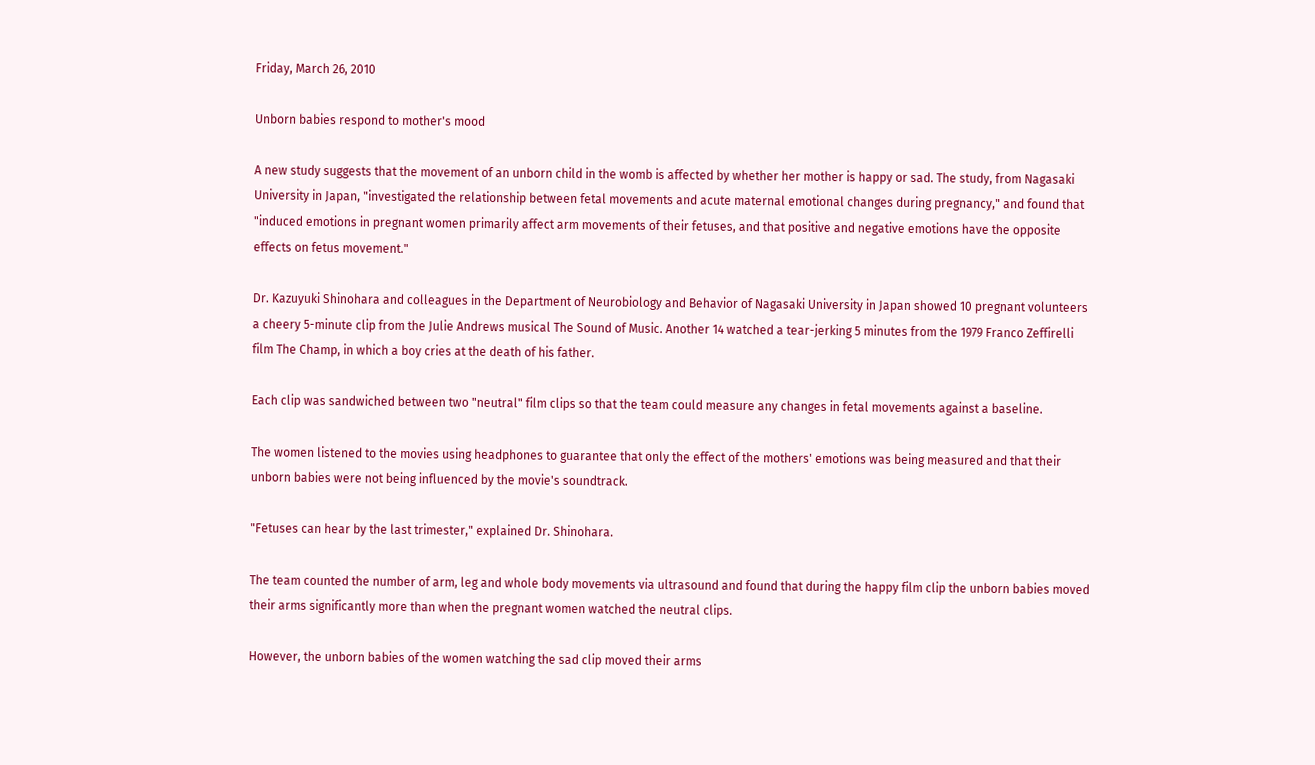Friday, March 26, 2010

Unborn babies respond to mother's mood

A new study suggests that the movement of an unborn child in the womb is affected by whether her mother is happy or sad. The study, from Nagasaki University in Japan, "investigated the relationship between fetal movements and acute maternal emotional changes during pregnancy," and found that "induced emotions in pregnant women primarily affect arm movements of their fetuses, and that positive and negative emotions have the opposite effects on fetus movement."

Dr. Kazuyuki Shinohara and colleagues in the Department of Neurobiology and Behavior of Nagasaki University in Japan showed 10 pregnant volunteers a cheery 5-minute clip from the Julie Andrews musical The Sound of Music. Another 14 watched a tear-jerking 5 minutes from the 1979 Franco Zeffirelli film The Champ, in which a boy cries at the death of his father.

Each clip was sandwiched between two "neutral" film clips so that the team could measure any changes in fetal movements against a baseline.

The women listened to the movies using headphones to guarantee that only the effect of the mothers' emotions was being measured and that their unborn babies were not being influenced by the movie's soundtrack.

"Fetuses can hear by the last trimester," explained Dr. Shinohara.

The team counted the number of arm, leg and whole body movements via ultrasound and found that during the happy film clip the unborn babies moved their arms significantly more than when the pregnant women watched the neutral clips.

However, the unborn babies of the women watching the sad clip moved their arms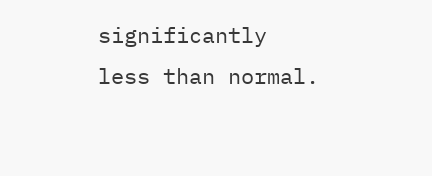significantly less than normal.